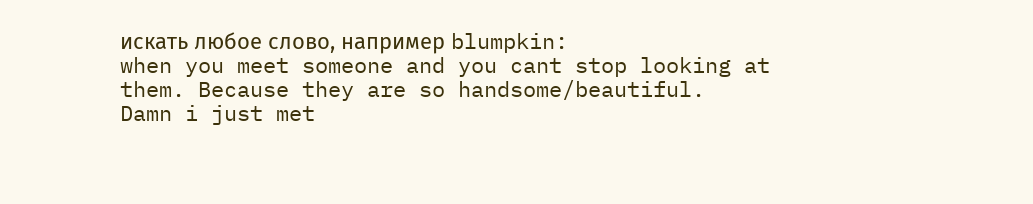искать любое слово, например blumpkin:
when you meet someone and you cant stop looking at them. Because they are so handsome/beautiful.
Damn i just met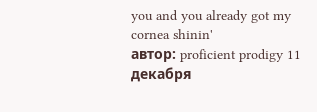you and you already got my cornea shinin'
автор: proficient prodigy 11 декабря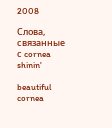2008

Слова, связанные с cornea shinin'

beautiful cornea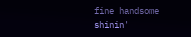fine handsome shinin'